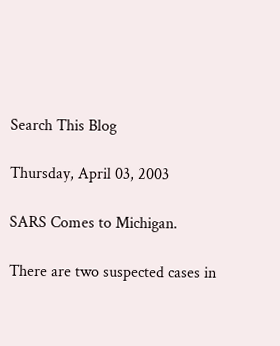Search This Blog

Thursday, April 03, 2003

SARS Comes to Michigan.

There are two suspected cases in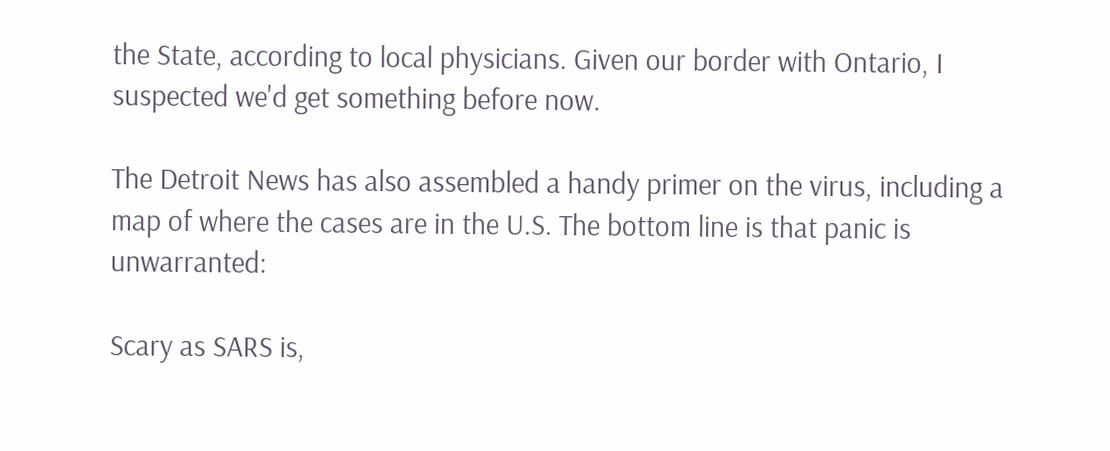the State, according to local physicians. Given our border with Ontario, I suspected we'd get something before now.

The Detroit News has also assembled a handy primer on the virus, including a map of where the cases are in the U.S. The bottom line is that panic is unwarranted:

Scary as SARS is,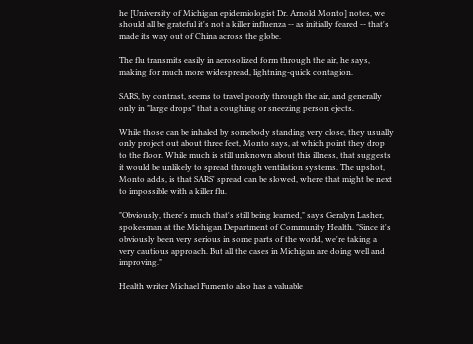he [University of Michigan epidemiologist Dr. Arnold Monto] notes, we should all be grateful it's not a killer influenza -- as initially feared -- that's made its way out of China across the globe.

The flu transmits easily in aerosolized form through the air, he says, making for much more widespread, lightning-quick contagion.

SARS, by contrast, seems to travel poorly through the air, and generally only in "large drops" that a coughing or sneezing person ejects.

While those can be inhaled by somebody standing very close, they usually only project out about three feet, Monto says, at which point they drop to the floor. While much is still unknown about this illness, that suggests it would be unlikely to spread through ventilation systems. The upshot, Monto adds, is that SARS' spread can be slowed, where that might be next to impossible with a killer flu.

"Obviously, there's much that's still being learned," says Geralyn Lasher, spokesman at the Michigan Department of Community Health. "Since it's obviously been very serious in some parts of the world, we're taking a very cautious approach. But all the cases in Michigan are doing well and improving."

Health writer Michael Fumento also has a valuable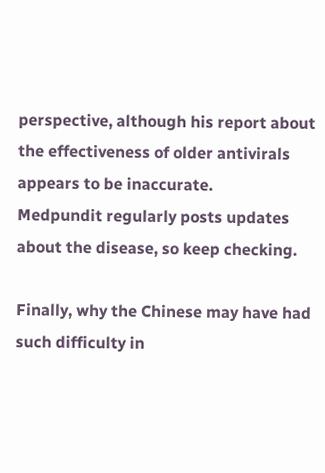perspective, although his report about the effectiveness of older antivirals appears to be inaccurate.
Medpundit regularly posts updates about the disease, so keep checking.

Finally, why the Chinese may have had such difficulty in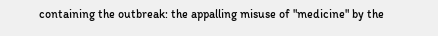containing the outbreak: the appalling misuse of "medicine" by the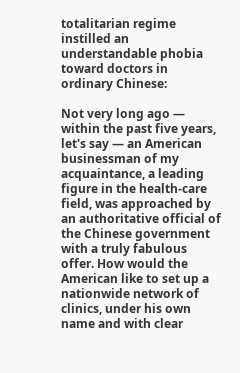totalitarian regime instilled an understandable phobia toward doctors in ordinary Chinese:

Not very long ago — within the past five years, let's say — an American businessman of my acquaintance, a leading figure in the health-care field, was approached by an authoritative official of the Chinese government with a truly fabulous offer. How would the American like to set up a nationwide network of clinics, under his own name and with clear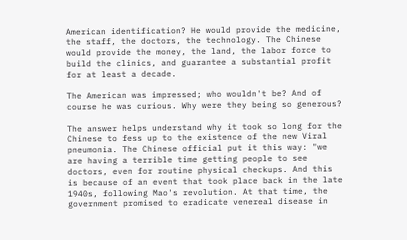American identification? He would provide the medicine, the staff, the doctors, the technology. The Chinese would provide the money, the land, the labor force to build the clinics, and guarantee a substantial profit for at least a decade.

The American was impressed; who wouldn't be? And of course he was curious. Why were they being so generous?

The answer helps understand why it took so long for the Chinese to fess up to the existence of the new Viral pneumonia. The Chinese official put it this way: "we are having a terrible time getting people to see doctors, even for routine physical checkups. And this is because of an event that took place back in the late 1940s, following Mao's revolution. At that time, the government promised to eradicate venereal disease in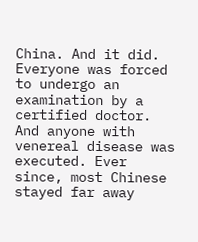China. And it did. Everyone was forced to undergo an examination by a certified doctor. And anyone with venereal disease was executed. Ever since, most Chinese stayed far away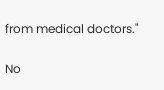from medical doctors."

No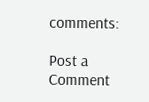comments:

Post a Comment